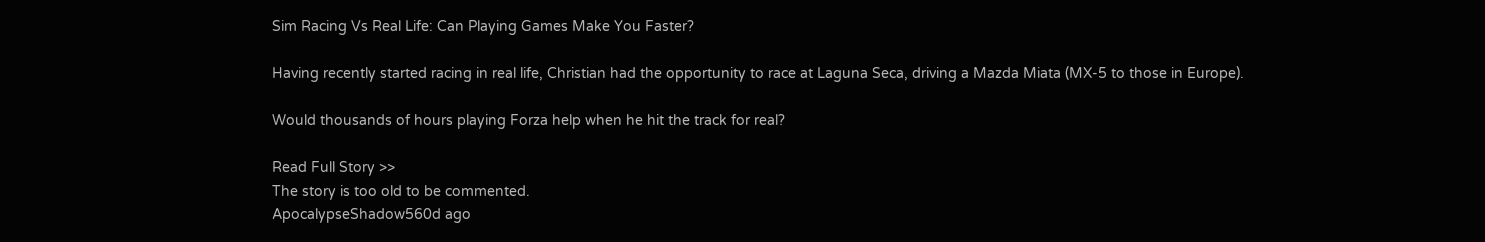Sim Racing Vs Real Life: Can Playing Games Make You Faster?

Having recently started racing in real life, Christian had the opportunity to race at Laguna Seca, driving a Mazda Miata (MX-5 to those in Europe).

Would thousands of hours playing Forza help when he hit the track for real?

Read Full Story >>
The story is too old to be commented.
ApocalypseShadow560d ago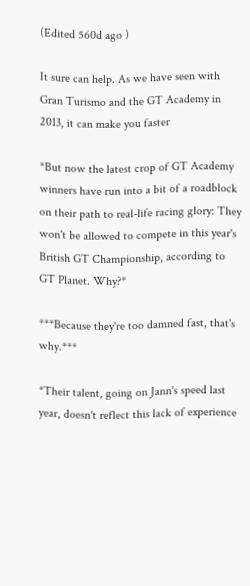(Edited 560d ago )

It sure can help. As we have seen with Gran Turismo and the GT Academy in 2013, it can make you faster

*But now the latest crop of GT Academy winners have run into a bit of a roadblock on their path to real-life racing glory: They won't be allowed to compete in this year's British GT Championship, according to GT Planet. Why?*

***Because they're too damned fast, that's why.***

*Their talent, going on Jann's speed last year, doesn't reflect this lack of experience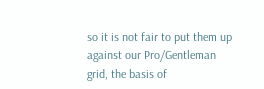so it is not fair to put them up against our Pro/Gentleman grid, the basis of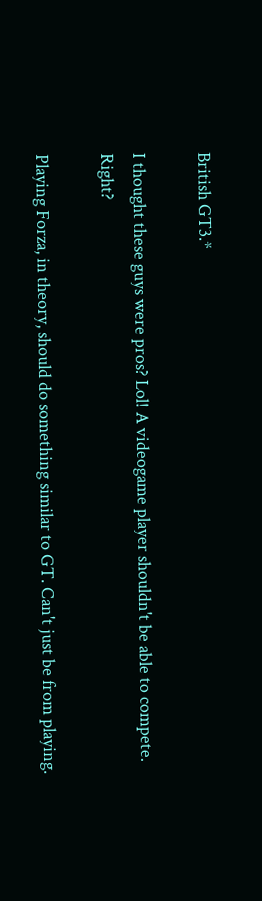British GT3.*

I thought these guys were pros? Lol! A videogame player shouldn't be able to compete. Right?

Playing Forza, in theory, should do something similar to GT. Can't just be from playing.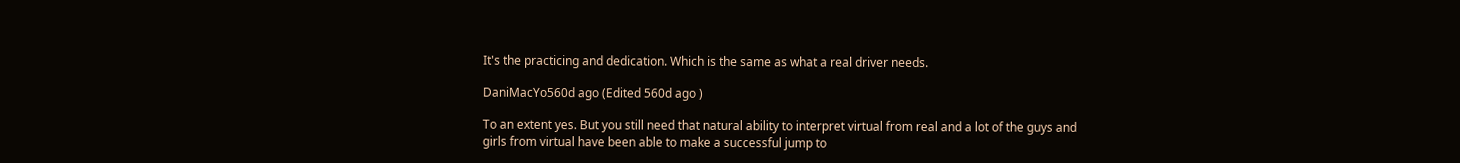It's the practicing and dedication. Which is the same as what a real driver needs.

DaniMacYo560d ago (Edited 560d ago )

To an extent yes. But you still need that natural ability to interpret virtual from real and a lot of the guys and girls from virtual have been able to make a successful jump to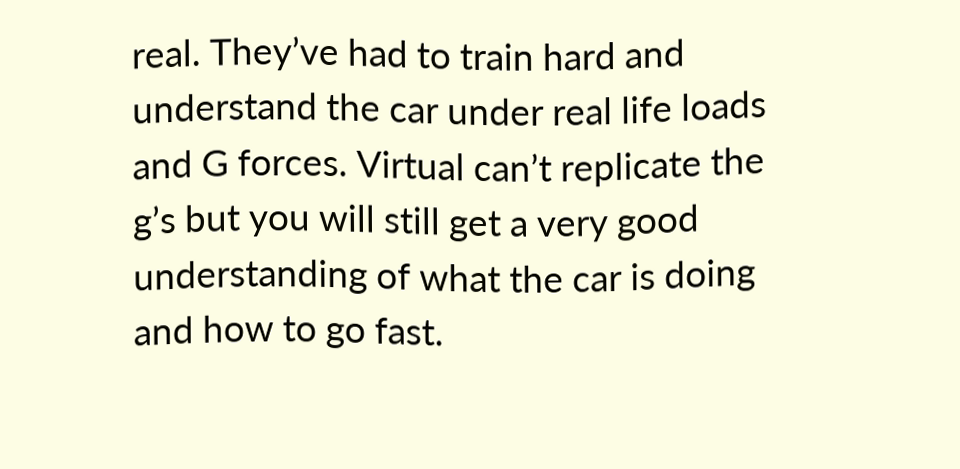real. They’ve had to train hard and understand the car under real life loads and G forces. Virtual can’t replicate the g’s but you will still get a very good understanding of what the car is doing and how to go fast.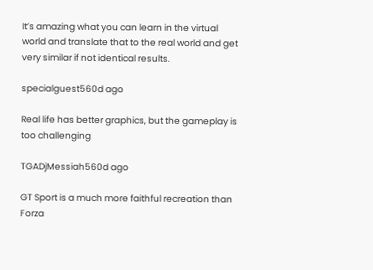It’s amazing what you can learn in the virtual world and translate that to the real world and get very similar if not identical results.

specialguest560d ago

Real life has better graphics, but the gameplay is too challenging

TGADjMessiah560d ago

GT Sport is a much more faithful recreation than Forza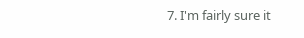7. I'm fairly sure it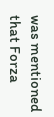was mentioned that Forza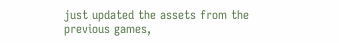just updated the assets from the previous games,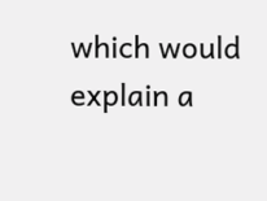which would explain a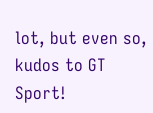lot, but even so, kudos to GT Sport!